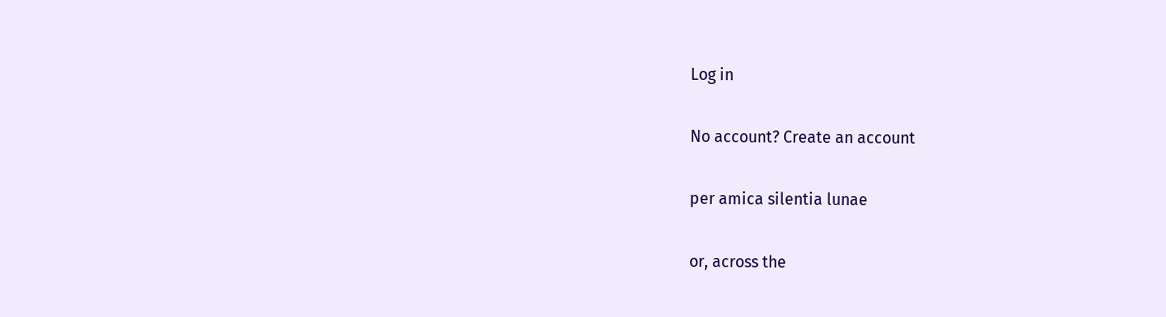Log in

No account? Create an account

per amica silentia lunae

or, across the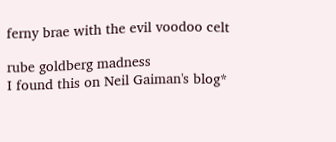ferny brae with the evil voodoo celt

rube goldberg madness
I found this on Neil Gaiman's blog*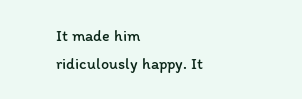It made him ridiculously happy. It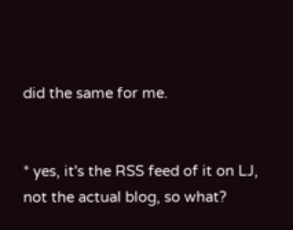did the same for me.


* yes, it's the RSS feed of it on LJ, not the actual blog, so what?